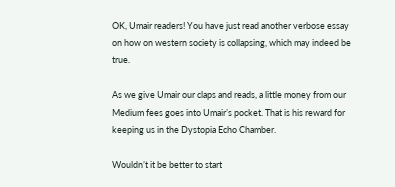OK, Umair readers! You have just read another verbose essay on how on western society is collapsing, which may indeed be true.

As we give Umair our claps and reads, a little money from our Medium fees goes into Umair’s pocket. That is his reward for keeping us in the Dystopia Echo Chamber.

Wouldn’t it be better to start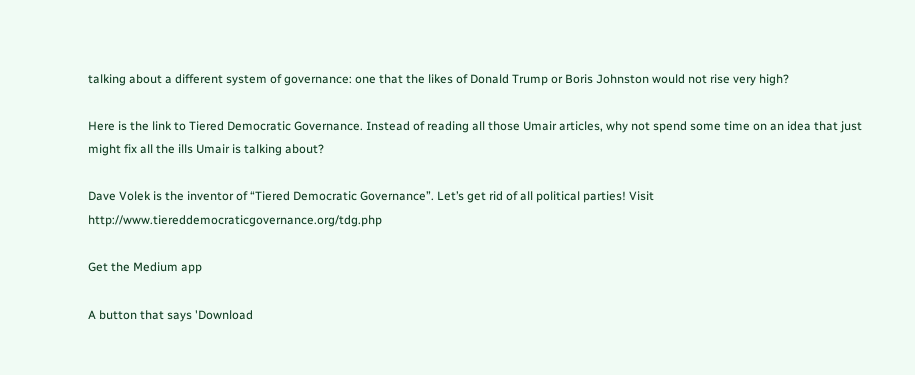talking about a different system of governance: one that the likes of Donald Trump or Boris Johnston would not rise very high?

Here is the link to Tiered Democratic Governance. Instead of reading all those Umair articles, why not spend some time on an idea that just might fix all the ills Umair is talking about?

Dave Volek is the inventor of “Tiered Democratic Governance”. Let’s get rid of all political parties! Visit http://www.tiereddemocraticgovernance.org/tdg.php

Get the Medium app

A button that says 'Download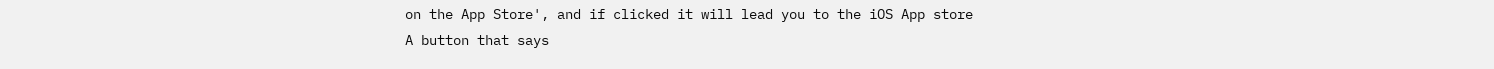on the App Store', and if clicked it will lead you to the iOS App store
A button that says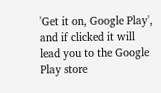'Get it on, Google Play', and if clicked it will lead you to the Google Play store